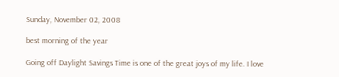Sunday, November 02, 2008

best morning of the year

Going off Daylight Savings Time is one of the great joys of my life. I love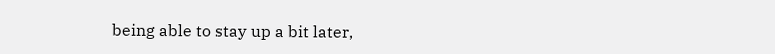being able to stay up a bit later,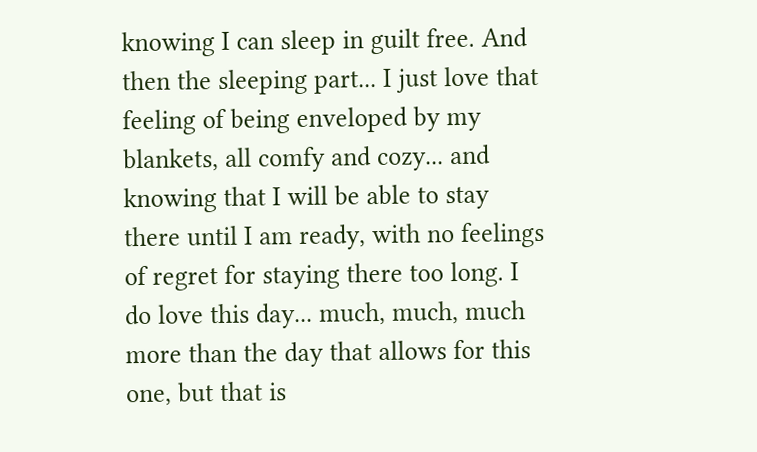knowing I can sleep in guilt free. And then the sleeping part... I just love that feeling of being enveloped by my blankets, all comfy and cozy... and knowing that I will be able to stay there until I am ready, with no feelings of regret for staying there too long. I do love this day... much, much, much more than the day that allows for this one, but that is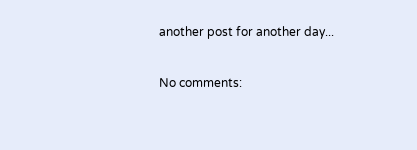another post for another day...

No comments: